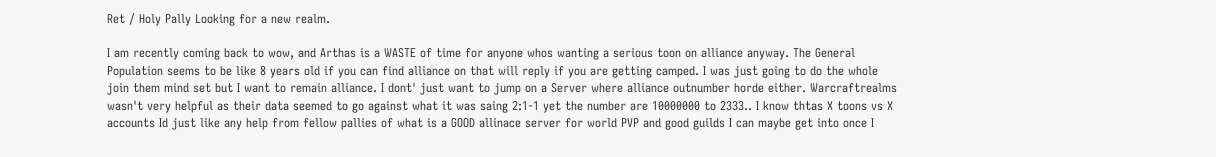Ret / Holy Pally Looking for a new realm.

I am recently coming back to wow, and Arthas is a WASTE of time for anyone whos wanting a serious toon on alliance anyway. The General Population seems to be like 8 years old if you can find alliance on that will reply if you are getting camped. I was just going to do the whole join them mind set but I want to remain alliance. I dont' just want to jump on a Server where alliance outnumber horde either. Warcraftrealms wasn't very helpful as their data seemed to go against what it was saing 2:1-1 yet the number are 10000000 to 2333.. I know thtas X toons vs X accounts Id just like any help from fellow pallies of what is a GOOD allinace server for world PVP and good guilds I can maybe get into once I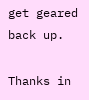get geared back up.

Thanks in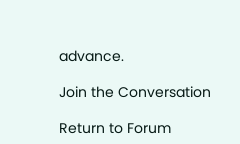advance.

Join the Conversation

Return to Forum